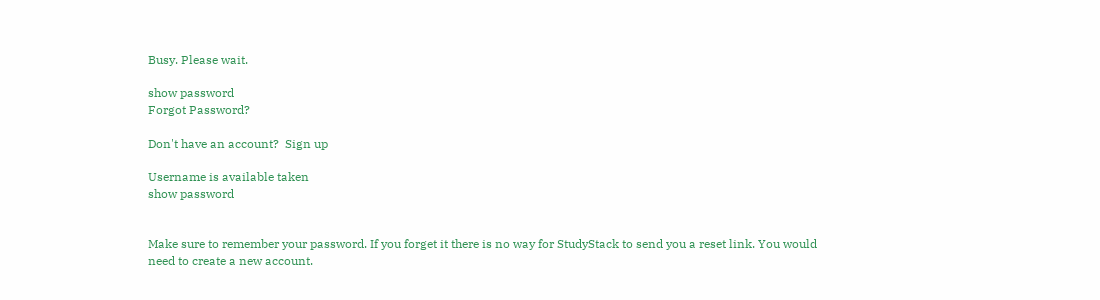Busy. Please wait.

show password
Forgot Password?

Don't have an account?  Sign up

Username is available taken
show password


Make sure to remember your password. If you forget it there is no way for StudyStack to send you a reset link. You would need to create a new account.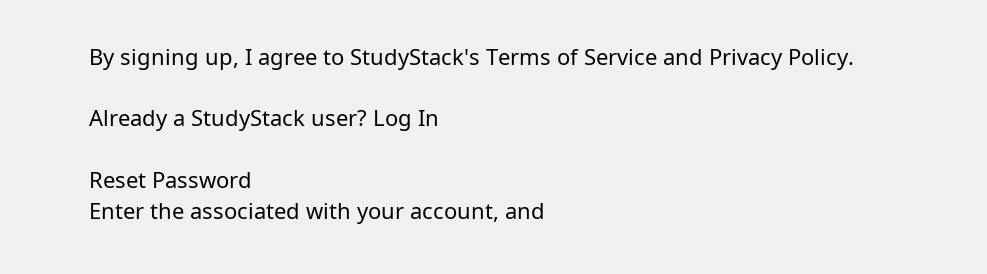By signing up, I agree to StudyStack's Terms of Service and Privacy Policy.

Already a StudyStack user? Log In

Reset Password
Enter the associated with your account, and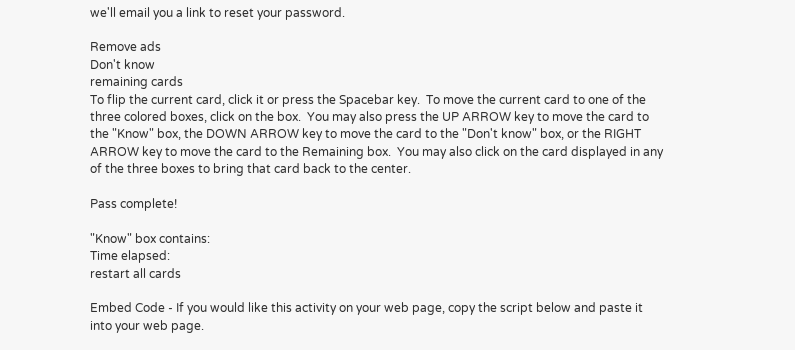we'll email you a link to reset your password.

Remove ads
Don't know
remaining cards
To flip the current card, click it or press the Spacebar key.  To move the current card to one of the three colored boxes, click on the box.  You may also press the UP ARROW key to move the card to the "Know" box, the DOWN ARROW key to move the card to the "Don't know" box, or the RIGHT ARROW key to move the card to the Remaining box.  You may also click on the card displayed in any of the three boxes to bring that card back to the center.

Pass complete!

"Know" box contains:
Time elapsed:
restart all cards

Embed Code - If you would like this activity on your web page, copy the script below and paste it into your web page.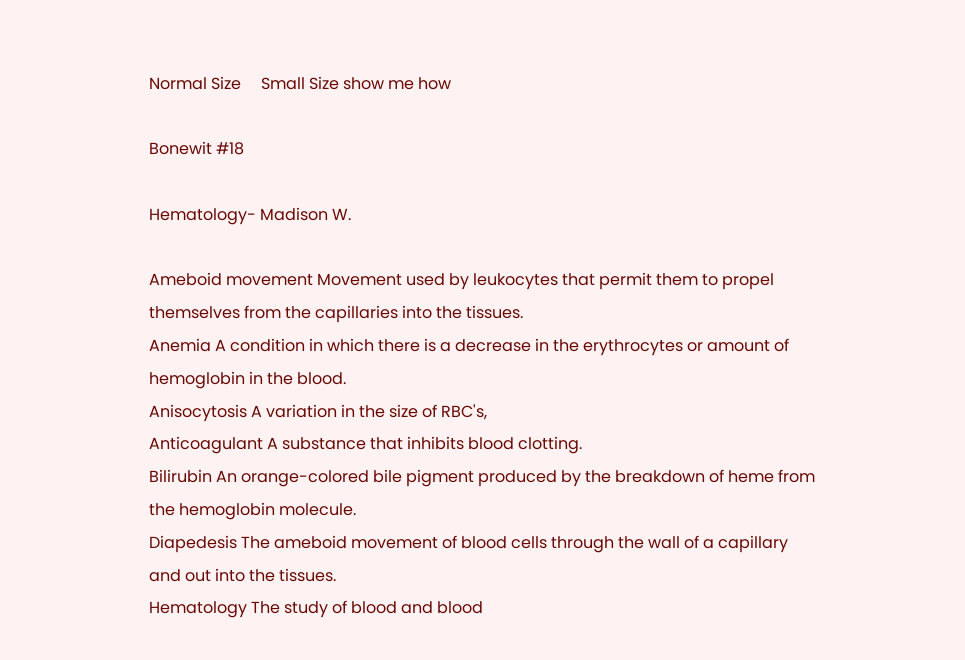Normal Size     Small Size show me how

Bonewit #18

Hematology- Madison W.

Ameboid movement Movement used by leukocytes that permit them to propel themselves from the capillaries into the tissues.
Anemia A condition in which there is a decrease in the erythrocytes or amount of hemoglobin in the blood.
Anisocytosis A variation in the size of RBC's,
Anticoagulant A substance that inhibits blood clotting.
Bilirubin An orange-colored bile pigment produced by the breakdown of heme from the hemoglobin molecule.
Diapedesis The ameboid movement of blood cells through the wall of a capillary and out into the tissues.
Hematology The study of blood and blood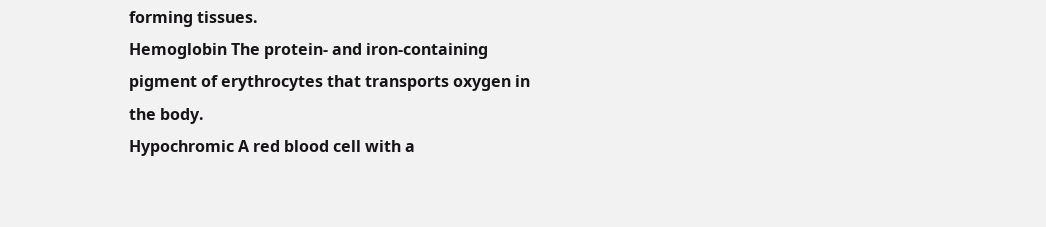forming tissues.
Hemoglobin The protein- and iron-containing pigment of erythrocytes that transports oxygen in the body.
Hypochromic A red blood cell with a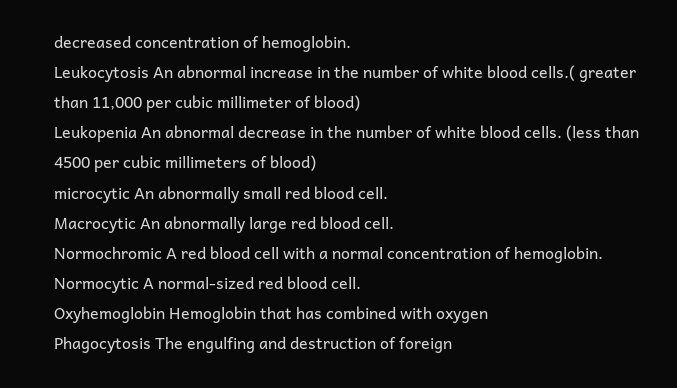decreased concentration of hemoglobin.
Leukocytosis An abnormal increase in the number of white blood cells.( greater than 11,000 per cubic millimeter of blood)
Leukopenia An abnormal decrease in the number of white blood cells. (less than 4500 per cubic millimeters of blood)
microcytic An abnormally small red blood cell.
Macrocytic An abnormally large red blood cell.
Normochromic A red blood cell with a normal concentration of hemoglobin.
Normocytic A normal-sized red blood cell.
Oxyhemoglobin Hemoglobin that has combined with oxygen
Phagocytosis The engulfing and destruction of foreign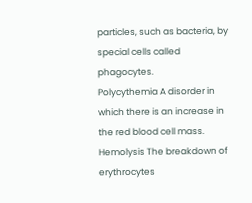particles, such as bacteria, by special cells called phagocytes.
Polycythemia A disorder in which there is an increase in the red blood cell mass.
Hemolysis The breakdown of erythrocytes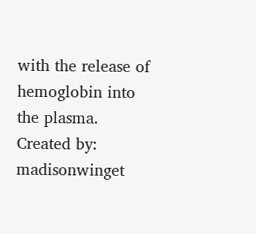with the release of hemoglobin into the plasma.
Created by: madisonwinget